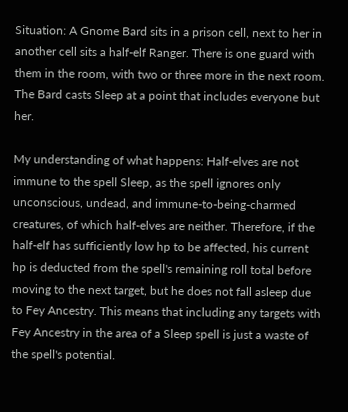Situation: A Gnome Bard sits in a prison cell, next to her in another cell sits a half-elf Ranger. There is one guard with them in the room, with two or three more in the next room. The Bard casts Sleep at a point that includes everyone but her.

My understanding of what happens: Half-elves are not immune to the spell Sleep, as the spell ignores only unconscious, undead, and immune-to-being-charmed creatures, of which half-elves are neither. Therefore, if the half-elf has sufficiently low hp to be affected, his current hp is deducted from the spell's remaining roll total before moving to the next target, but he does not fall asleep due to Fey Ancestry. This means that including any targets with Fey Ancestry in the area of a Sleep spell is just a waste of the spell's potential.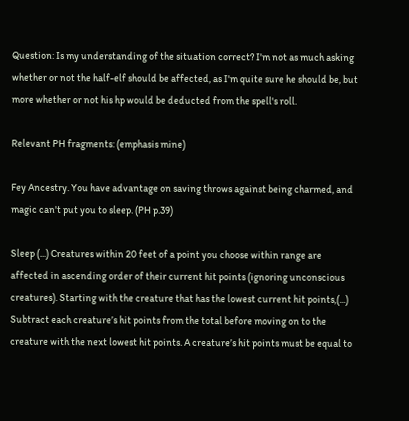Question: Is my understanding of the situation correct? I'm not as much asking whether or not the half-elf should be affected, as I'm quite sure he should be, but more whether or not his hp would be deducted from the spell's roll.

Relevant PH fragments: (emphasis mine)

Fey Ancestry. You have advantage on saving throws against being charmed, and magic can't put you to sleep. (PH p.39)

Sleep (...) Creatures within 20 feet of a point you choose within range are affected in ascending order of their current hit points (ignoring unconscious creatures). Starting with the creature that has the lowest current hit points,(...) Subtract each creature’s hit points from the total before moving on to the creature with the next lowest hit points. A creature’s hit points must be equal to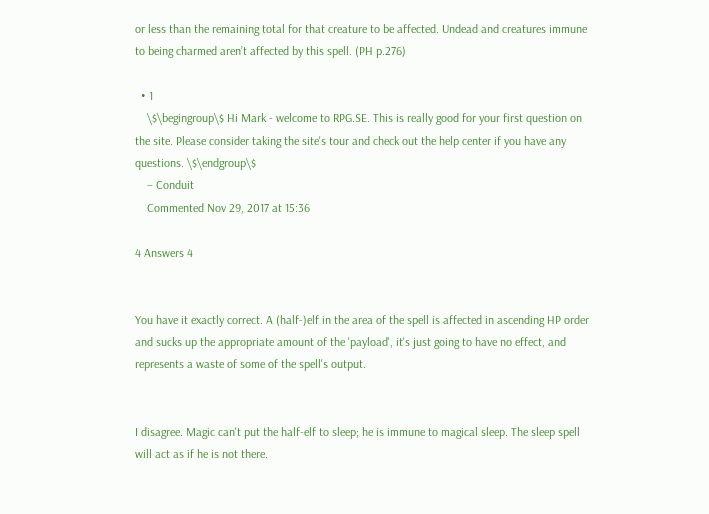or less than the remaining total for that creature to be affected. Undead and creatures immune to being charmed aren’t affected by this spell. (PH p.276)

  • 1
    \$\begingroup\$ Hi Mark - welcome to RPG.SE. This is really good for your first question on the site. Please consider taking the site's tour and check out the help center if you have any questions. \$\endgroup\$
    – Conduit
    Commented Nov 29, 2017 at 15:36

4 Answers 4


You have it exactly correct. A (half-)elf in the area of the spell is affected in ascending HP order and sucks up the appropriate amount of the 'payload', it's just going to have no effect, and represents a waste of some of the spell's output.


I disagree. Magic can't put the half-elf to sleep; he is immune to magical sleep. The sleep spell will act as if he is not there.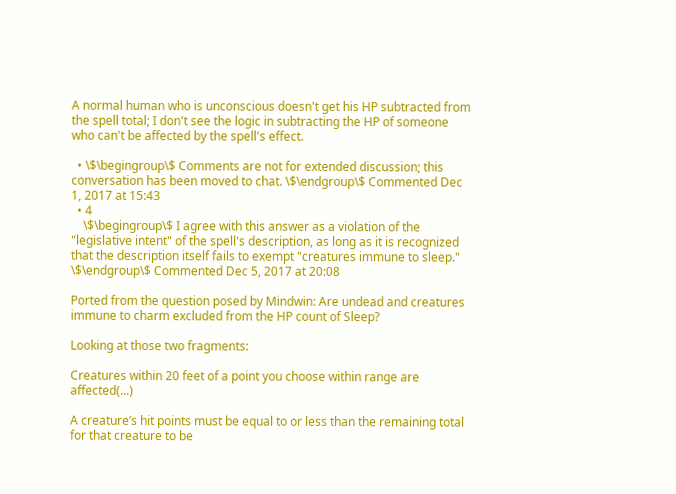A normal human who is unconscious doesn't get his HP subtracted from the spell total; I don't see the logic in subtracting the HP of someone who can't be affected by the spell's effect.

  • \$\begingroup\$ Comments are not for extended discussion; this conversation has been moved to chat. \$\endgroup\$ Commented Dec 1, 2017 at 15:43
  • 4
    \$\begingroup\$ I agree with this answer as a violation of the "legislative intent" of the spell's description, as long as it is recognized that the description itself fails to exempt "creatures immune to sleep." \$\endgroup\$ Commented Dec 5, 2017 at 20:08

Ported from the question posed by Mindwin: Are undead and creatures immune to charm excluded from the HP count of Sleep?

Looking at those two fragments:

Creatures within 20 feet of a point you choose within range are affected(...)

A creature’s hit points must be equal to or less than the remaining total for that creature to be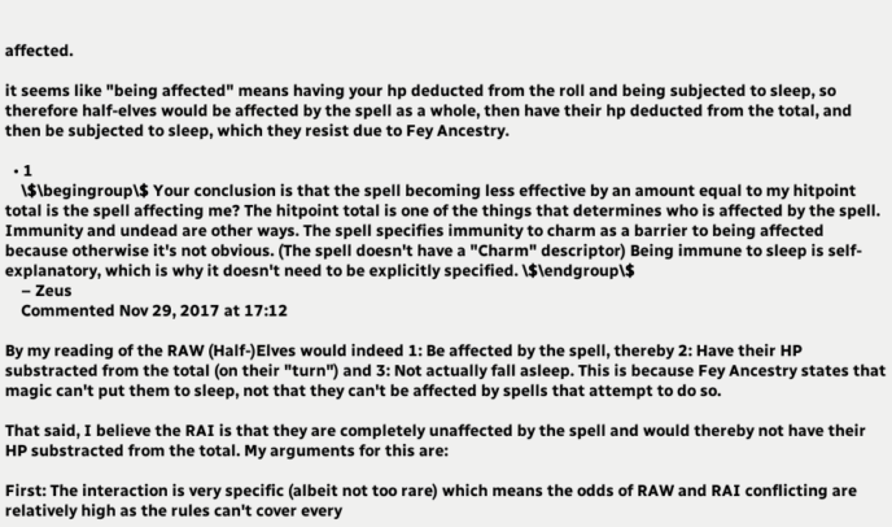affected.

it seems like "being affected" means having your hp deducted from the roll and being subjected to sleep, so therefore half-elves would be affected by the spell as a whole, then have their hp deducted from the total, and then be subjected to sleep, which they resist due to Fey Ancestry.

  • 1
    \$\begingroup\$ Your conclusion is that the spell becoming less effective by an amount equal to my hitpoint total is the spell affecting me? The hitpoint total is one of the things that determines who is affected by the spell. Immunity and undead are other ways. The spell specifies immunity to charm as a barrier to being affected because otherwise it's not obvious. (The spell doesn't have a "Charm" descriptor) Being immune to sleep is self-explanatory, which is why it doesn't need to be explicitly specified. \$\endgroup\$
    – Zeus
    Commented Nov 29, 2017 at 17:12

By my reading of the RAW (Half-)Elves would indeed 1: Be affected by the spell, thereby 2: Have their HP substracted from the total (on their "turn") and 3: Not actually fall asleep. This is because Fey Ancestry states that magic can't put them to sleep, not that they can't be affected by spells that attempt to do so.

That said, I believe the RAI is that they are completely unaffected by the spell and would thereby not have their HP substracted from the total. My arguments for this are:

First: The interaction is very specific (albeit not too rare) which means the odds of RAW and RAI conflicting are relatively high as the rules can't cover every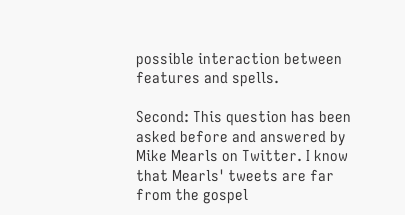possible interaction between features and spells.

Second: This question has been asked before and answered by Mike Mearls on Twitter. I know that Mearls' tweets are far from the gospel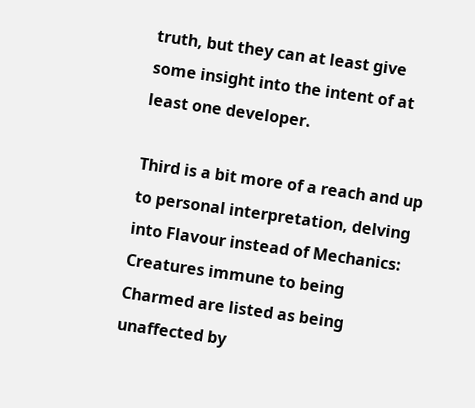truth, but they can at least give some insight into the intent of at least one developer.

Third is a bit more of a reach and up to personal interpretation, delving into Flavour instead of Mechanics: Creatures immune to being Charmed are listed as being unaffected by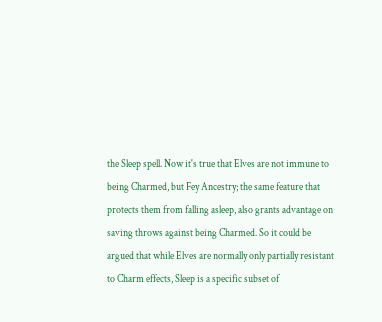the Sleep spell. Now it's true that Elves are not immune to being Charmed, but Fey Ancestry; the same feature that protects them from falling asleep, also grants advantage on saving throws against being Charmed. So it could be argued that while Elves are normally only partially resistant to Charm effects, Sleep is a specific subset of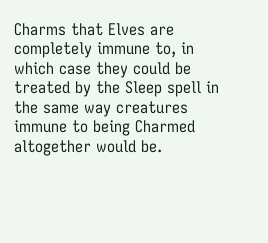Charms that Elves are completely immune to, in which case they could be treated by the Sleep spell in the same way creatures immune to being Charmed altogether would be.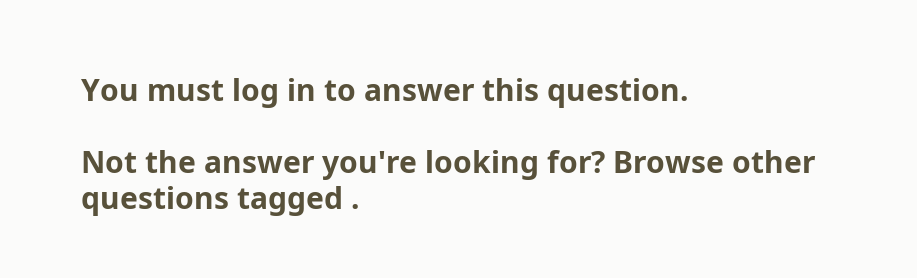You must log in to answer this question.

Not the answer you're looking for? Browse other questions tagged .